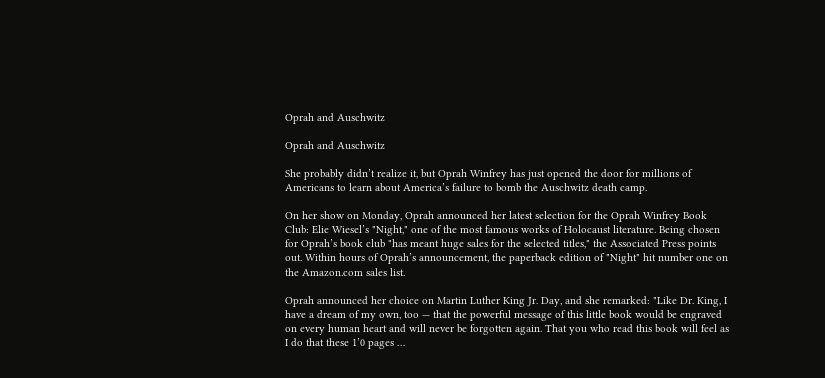Oprah and Auschwitz

Oprah and Auschwitz

She probably didn’t realize it, but Oprah Winfrey has just opened the door for millions of Americans to learn about America’s failure to bomb the Auschwitz death camp.

On her show on Monday, Oprah announced her latest selection for the Oprah Winfrey Book Club: Elie Wiesel’s "Night," one of the most famous works of Holocaust literature. Being chosen for Oprah’s book club "has meant huge sales for the selected titles," the Associated Press points out. Within hours of Oprah’s announcement, the paperback edition of "Night" hit number one on the Amazon.com sales list.

Oprah announced her choice on Martin Luther King Jr. Day, and she remarked: "Like Dr. King, I have a dream of my own, too — that the powerful message of this little book would be engraved on every human heart and will never be forgotten again. That you who read this book will feel as I do that these 1’0 pages …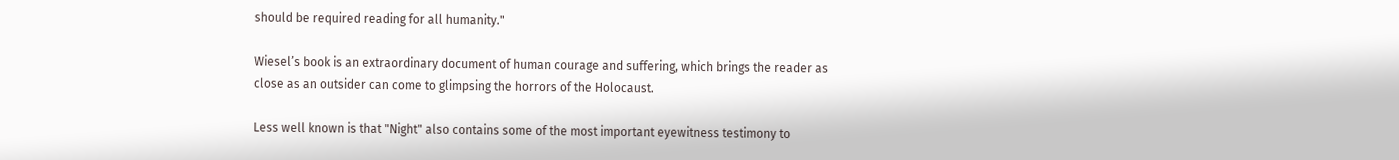should be required reading for all humanity."

Wiesel’s book is an extraordinary document of human courage and suffering, which brings the reader as close as an outsider can come to glimpsing the horrors of the Holocaust.

Less well known is that "Night" also contains some of the most important eyewitness testimony to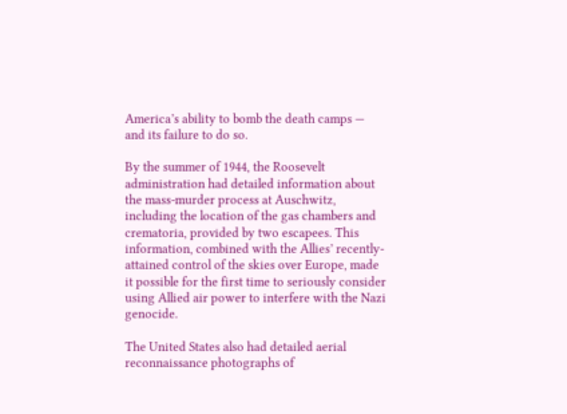America’s ability to bomb the death camps — and its failure to do so.

By the summer of 1944, the Roosevelt administration had detailed information about the mass-murder process at Auschwitz, including the location of the gas chambers and crematoria, provided by two escapees. This information, combined with the Allies’ recently-attained control of the skies over Europe, made it possible for the first time to seriously consider using Allied air power to interfere with the Nazi genocide.

The United States also had detailed aerial reconnaissance photographs of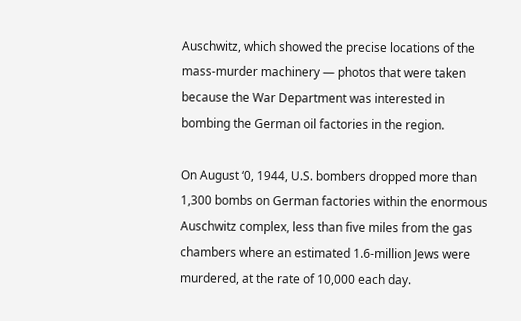Auschwitz, which showed the precise locations of the mass-murder machinery — photos that were taken because the War Department was interested in bombing the German oil factories in the region.

On August ‘0, 1944, U.S. bombers dropped more than 1,300 bombs on German factories within the enormous Auschwitz complex, less than five miles from the gas chambers where an estimated 1.6-million Jews were murdered, at the rate of 10,000 each day.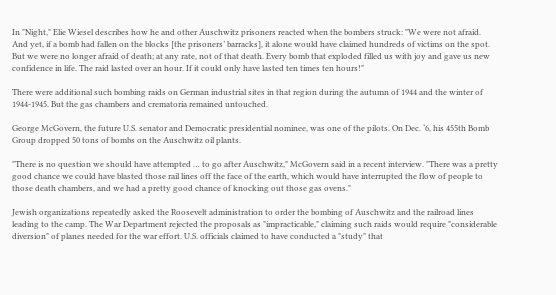In "Night," Elie Wiesel describes how he and other Auschwitz prisoners reacted when the bombers struck: "We were not afraid. And yet, if a bomb had fallen on the blocks [the prisoners’ barracks], it alone would have claimed hundreds of victims on the spot. But we were no longer afraid of death; at any rate, not of that death. Every bomb that exploded filled us with joy and gave us new confidence in life. The raid lasted over an hour. If it could only have lasted ten times ten hours!"

There were additional such bombing raids on German industrial sites in that region during the autumn of 1944 and the winter of 1944-1945. But the gas chambers and crematoria remained untouched.

George McGovern, the future U.S. senator and Democratic presidential nominee, was one of the pilots. On Dec. ‘6, his 455th Bomb Group dropped 50 tons of bombs on the Auschwitz oil plants.

"There is no question we should have attempted … to go after Auschwitz," McGovern said in a recent interview. "There was a pretty good chance we could have blasted those rail lines off the face of the earth, which would have interrupted the flow of people to those death chambers, and we had a pretty good chance of knocking out those gas ovens."

Jewish organizations repeatedly asked the Roosevelt administration to order the bombing of Auschwitz and the railroad lines leading to the camp. The War Department rejected the proposals as "impracticable," claiming such raids would require "considerable diversion" of planes needed for the war effort. U.S. officials claimed to have conducted a "study" that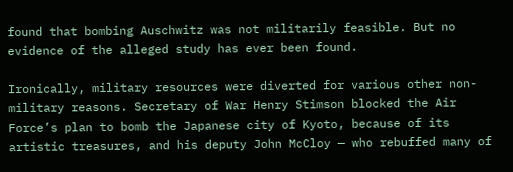found that bombing Auschwitz was not militarily feasible. But no evidence of the alleged study has ever been found.

Ironically, military resources were diverted for various other non-military reasons. Secretary of War Henry Stimson blocked the Air Force’s plan to bomb the Japanese city of Kyoto, because of its artistic treasures, and his deputy John McCloy — who rebuffed many of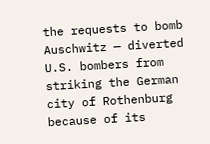the requests to bomb Auschwitz — diverted U.S. bombers from striking the German city of Rothenburg because of its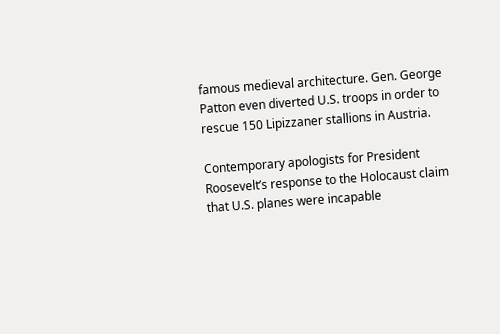famous medieval architecture. Gen. George Patton even diverted U.S. troops in order to rescue 150 Lipizzaner stallions in Austria.

Contemporary apologists for President Roosevelt’s response to the Holocaust claim that U.S. planes were incapable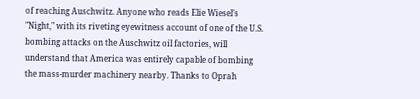of reaching Auschwitz. Anyone who reads Elie Wiesel’s "Night," with its riveting eyewitness account of one of the U.S. bombing attacks on the Auschwitz oil factories, will understand that America was entirely capable of bombing the mass-murder machinery nearby. Thanks to Oprah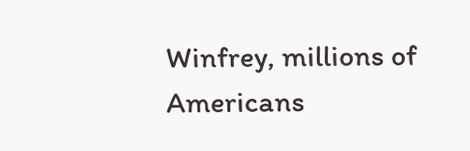Winfrey, millions of Americans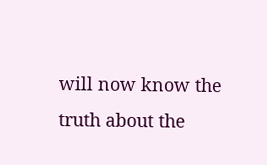will now know the truth about the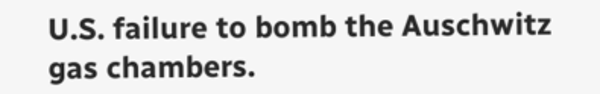U.S. failure to bomb the Auschwitz gas chambers.